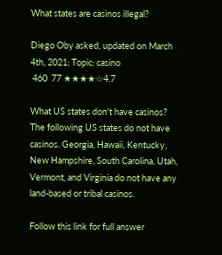What states are casinos illegal?

Diego Oby asked, updated on March 4th, 2021; Topic: casino
 460  77 ★★★★☆4.7

What US states don't have casinos? The following US states do not have casinos. Georgia, Hawaii, Kentucky, New Hampshire, South Carolina, Utah, Vermont, and Virginia do not have any land-based or tribal casinos.

Follow this link for full answer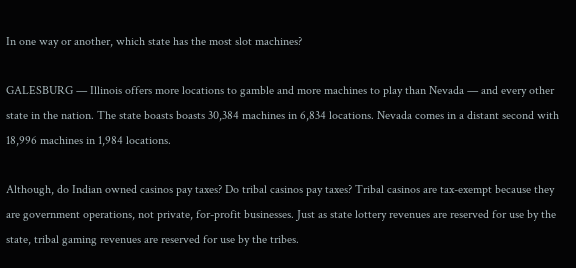In one way or another, which state has the most slot machines?

GALESBURG — Illinois offers more locations to gamble and more machines to play than Nevada — and every other state in the nation. The state boasts boasts 30,384 machines in 6,834 locations. Nevada comes in a distant second with 18,996 machines in 1,984 locations.

Although, do Indian owned casinos pay taxes? Do tribal casinos pay taxes? Tribal casinos are tax-exempt because they are government operations, not private, for-profit businesses. Just as state lottery revenues are reserved for use by the state, tribal gaming revenues are reserved for use by the tribes.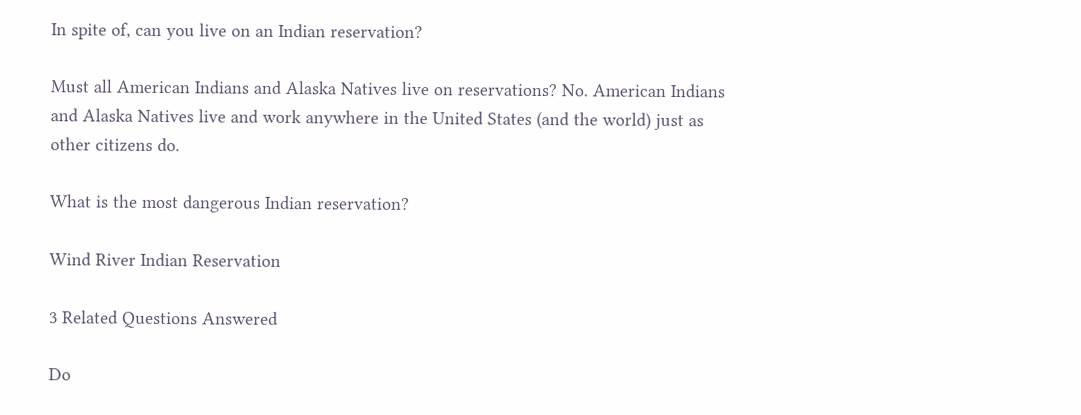In spite of, can you live on an Indian reservation?

Must all American Indians and Alaska Natives live on reservations? No. American Indians and Alaska Natives live and work anywhere in the United States (and the world) just as other citizens do.

What is the most dangerous Indian reservation?

Wind River Indian Reservation

3 Related Questions Answered

Do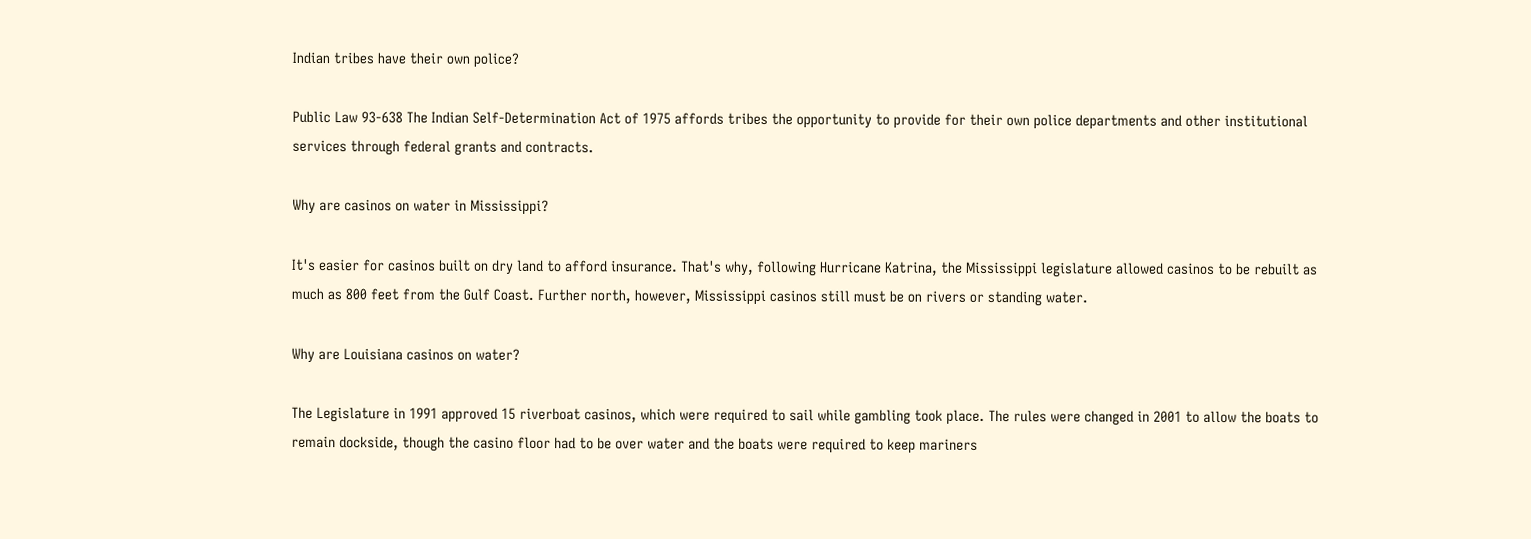Indian tribes have their own police?

Public Law 93-638 The Indian Self-Determination Act of 1975 affords tribes the opportunity to provide for their own police departments and other institutional services through federal grants and contracts.

Why are casinos on water in Mississippi?

It's easier for casinos built on dry land to afford insurance. That's why, following Hurricane Katrina, the Mississippi legislature allowed casinos to be rebuilt as much as 800 feet from the Gulf Coast. Further north, however, Mississippi casinos still must be on rivers or standing water.

Why are Louisiana casinos on water?

The Legislature in 1991 approved 15 riverboat casinos, which were required to sail while gambling took place. The rules were changed in 2001 to allow the boats to remain dockside, though the casino floor had to be over water and the boats were required to keep mariners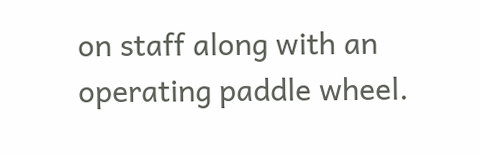on staff along with an operating paddle wheel.